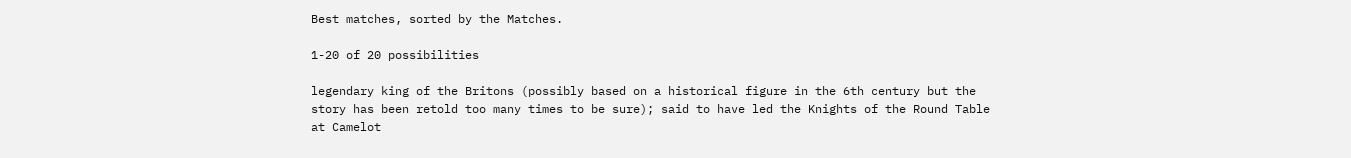Best matches, sorted by the Matches.

1-20 of 20 possibilities

legendary king of the Britons (possibly based on a historical figure in the 6th century but the story has been retold too many times to be sure); said to have led the Knights of the Round Table at Camelot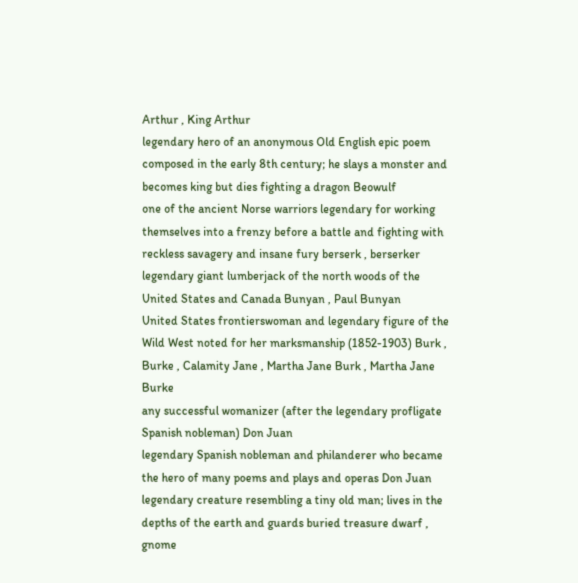Arthur , King Arthur
legendary hero of an anonymous Old English epic poem composed in the early 8th century; he slays a monster and becomes king but dies fighting a dragon Beowulf
one of the ancient Norse warriors legendary for working themselves into a frenzy before a battle and fighting with reckless savagery and insane fury berserk , berserker
legendary giant lumberjack of the north woods of the United States and Canada Bunyan , Paul Bunyan
United States frontierswoman and legendary figure of the Wild West noted for her marksmanship (1852-1903) Burk , Burke , Calamity Jane , Martha Jane Burk , Martha Jane Burke
any successful womanizer (after the legendary profligate Spanish nobleman) Don Juan
legendary Spanish nobleman and philanderer who became the hero of many poems and plays and operas Don Juan
legendary creature resembling a tiny old man; lives in the depths of the earth and guards buried treasure dwarf , gnome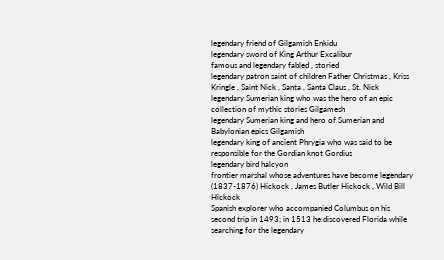legendary friend of Gilgamish Enkidu
legendary sword of King Arthur Excalibur
famous and legendary fabled , storied
legendary patron saint of children Father Christmas , Kriss Kringle , Saint Nick , Santa , Santa Claus , St. Nick
legendary Sumerian king who was the hero of an epic collection of mythic stories Gilgamesh
legendary Sumerian king and hero of Sumerian and Babylonian epics Gilgamish
legendary king of ancient Phrygia who was said to be responsible for the Gordian knot Gordius
legendary bird halcyon
frontier marshal whose adventures have become legendary (1837-1876) Hickock , James Butler Hickock , Wild Bill Hickock
Spanish explorer who accompanied Columbus on his second trip in 1493; in 1513 he discovered Florida while searching for the legendary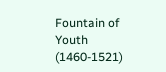Fountain of Youth (1460-1521)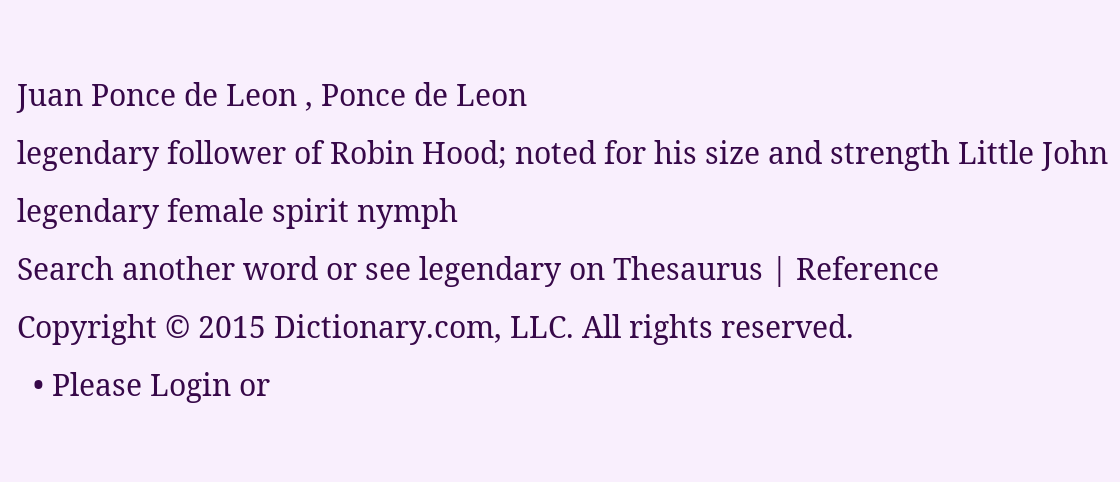Juan Ponce de Leon , Ponce de Leon
legendary follower of Robin Hood; noted for his size and strength Little John
legendary female spirit nymph
Search another word or see legendary on Thesaurus | Reference
Copyright © 2015 Dictionary.com, LLC. All rights reserved.
  • Please Login or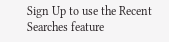Sign Up to use the Recent Searches feature